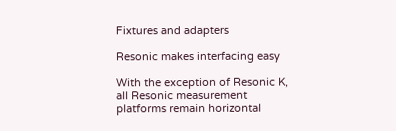Fixtures and adapters

Resonic makes interfacing easy

With the exception of Resonic K, all Resonic measurement platforms remain horizontal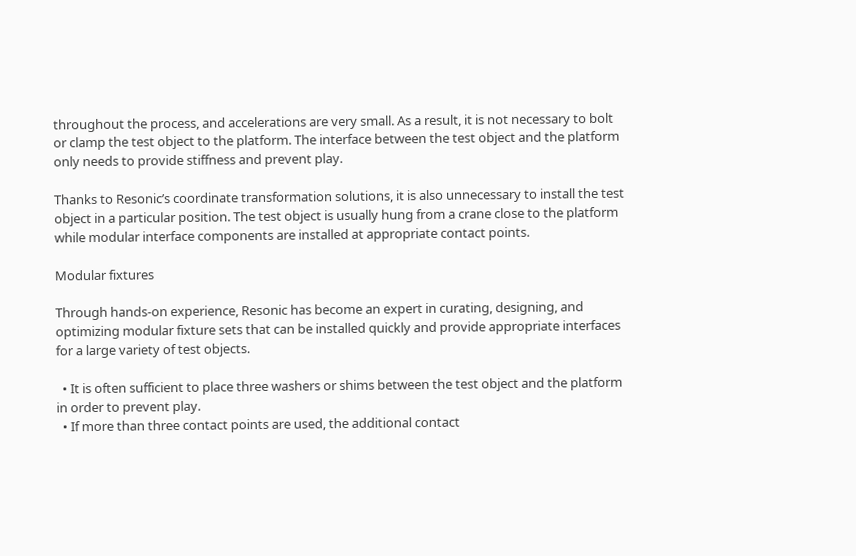throughout the process, and accelerations are very small. As a result, it is not necessary to bolt or clamp the test object to the platform. The interface between the test object and the platform only needs to provide stiffness and prevent play.

Thanks to Resonic’s coordinate transformation solutions, it is also unnecessary to install the test object in a particular position. The test object is usually hung from a crane close to the platform while modular interface components are installed at appropriate contact points.

Modular fixtures

Through hands-on experience, Resonic has become an expert in curating, designing, and optimizing modular fixture sets that can be installed quickly and provide appropriate interfaces for a large variety of test objects.

  • It is often sufficient to place three washers or shims between the test object and the platform in order to prevent play.
  • If more than three contact points are used, the additional contact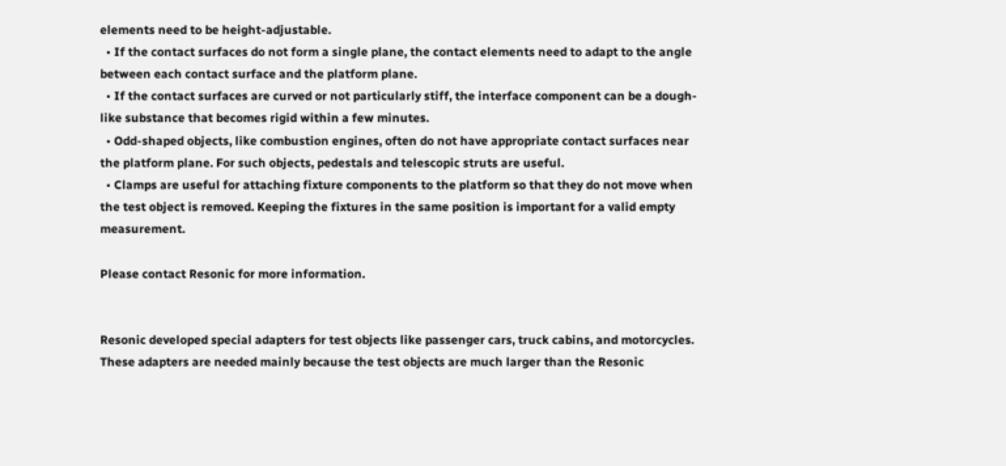elements need to be height-adjustable.
  • If the contact surfaces do not form a single plane, the contact elements need to adapt to the angle between each contact surface and the platform plane.
  • If the contact surfaces are curved or not particularly stiff, the interface component can be a dough-like substance that becomes rigid within a few minutes.
  • Odd-shaped objects, like combustion engines, often do not have appropriate contact surfaces near the platform plane. For such objects, pedestals and telescopic struts are useful.
  • Clamps are useful for attaching fixture components to the platform so that they do not move when the test object is removed. Keeping the fixtures in the same position is important for a valid empty measurement.

Please contact Resonic for more information.


Resonic developed special adapters for test objects like passenger cars, truck cabins, and motorcycles. These adapters are needed mainly because the test objects are much larger than the Resonic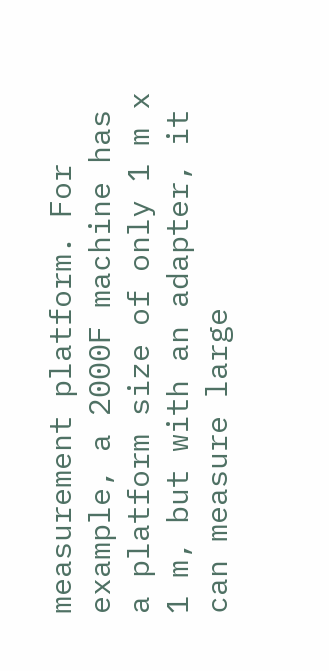measurement platform. For example, a 2000F machine has a platform size of only 1 m x 1 m, but with an adapter, it can measure large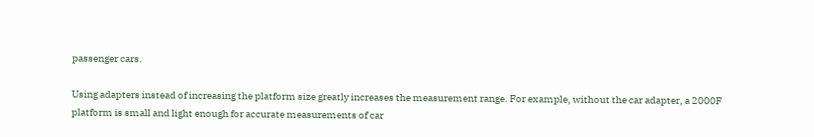passenger cars.

Using adapters instead of increasing the platform size greatly increases the measurement range. For example, without the car adapter, a 2000F platform is small and light enough for accurate measurements of car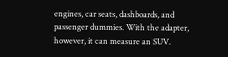engines, car seats, dashboards, and passenger dummies. With the adapter, however, it can measure an SUV.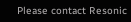Please contact Resonic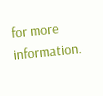for more information.